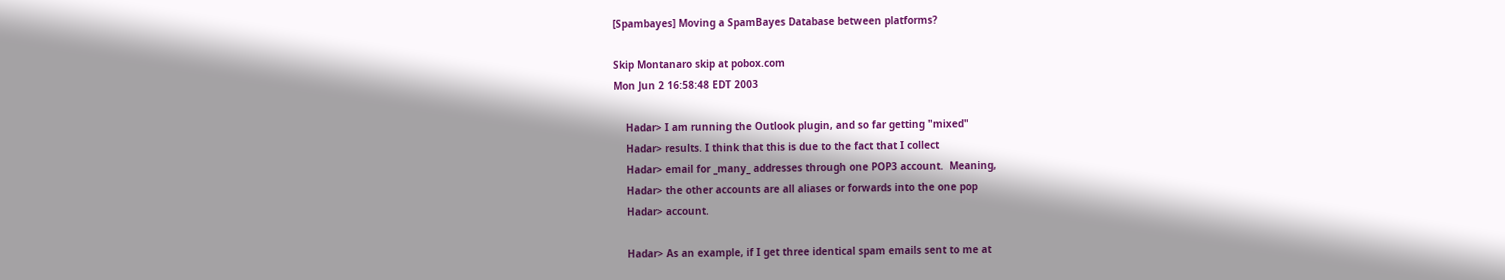[Spambayes] Moving a SpamBayes Database between platforms?

Skip Montanaro skip at pobox.com
Mon Jun 2 16:58:48 EDT 2003

    Hadar> I am running the Outlook plugin, and so far getting "mixed"
    Hadar> results. I think that this is due to the fact that I collect
    Hadar> email for _many_ addresses through one POP3 account.  Meaning,
    Hadar> the other accounts are all aliases or forwards into the one pop
    Hadar> account.

    Hadar> As an example, if I get three identical spam emails sent to me at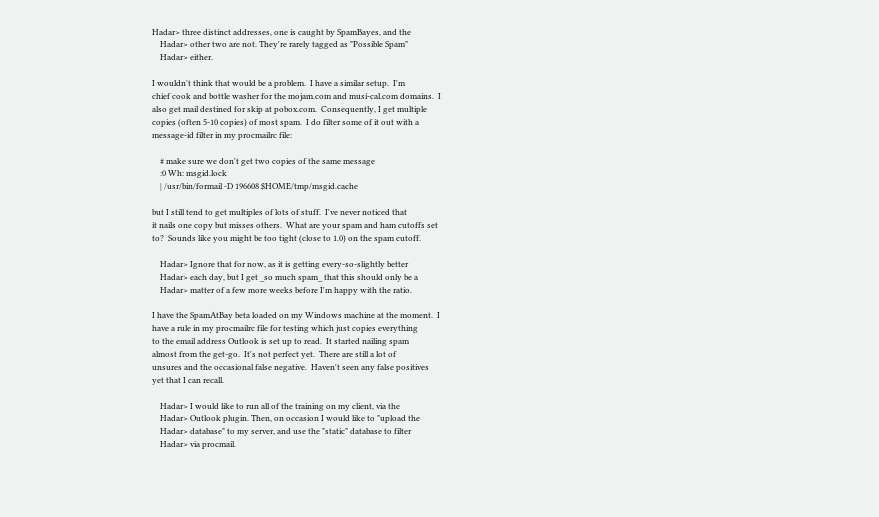Hadar> three distinct addresses, one is caught by SpamBayes, and the
    Hadar> other two are not. They're rarely tagged as "Possible Spam"
    Hadar> either.

I wouldn't think that would be a problem.  I have a similar setup.  I'm
chief cook and bottle washer for the mojam.com and musi-cal.com domains.  I
also get mail destined for skip at pobox.com.  Consequently, I get multiple
copies (often 5-10 copies) of most spam.  I do filter some of it out with a
message-id filter in my procmailrc file:

    # make sure we don't get two copies of the same message
    :0 Wh: msgid.lock
    | /usr/bin/formail -D 196608 $HOME/tmp/msgid.cache

but I still tend to get multiples of lots of stuff.  I've never noticed that
it nails one copy but misses others.  What are your spam and ham cutoffs set
to?  Sounds like you might be too tight (close to 1.0) on the spam cutoff.

    Hadar> Ignore that for now, as it is getting every-so-slightly better
    Hadar> each day, but I get _so much spam_ that this should only be a
    Hadar> matter of a few more weeks before I'm happy with the ratio.

I have the SpamAtBay beta loaded on my Windows machine at the moment.  I
have a rule in my procmailrc file for testing which just copies everything
to the email address Outlook is set up to read.  It started nailing spam
almost from the get-go.  It's not perfect yet.  There are still a lot of
unsures and the occasional false negative.  Haven't seen any false positives
yet that I can recall.

    Hadar> I would like to run all of the training on my client, via the
    Hadar> Outlook plugin. Then, on occasion I would like to "upload the
    Hadar> database" to my server, and use the "static" database to filter
    Hadar> via procmail.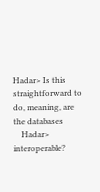Hadar> Is this straightforward to do, meaning, are the databases
    Hadar> interoperable?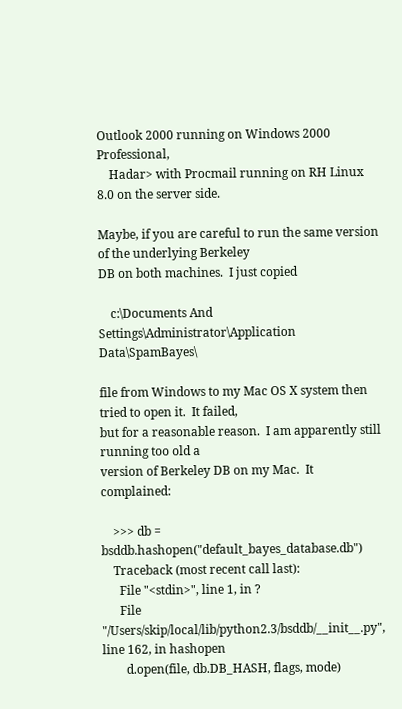Outlook 2000 running on Windows 2000 Professional,
    Hadar> with Procmail running on RH Linux 8.0 on the server side.

Maybe, if you are careful to run the same version of the underlying Berkeley
DB on both machines.  I just copied

    c:\Documents And Settings\Administrator\Application Data\SpamBayes\

file from Windows to my Mac OS X system then tried to open it.  It failed,
but for a reasonable reason.  I am apparently still running too old a
version of Berkeley DB on my Mac.  It complained:

    >>> db = bsddb.hashopen("default_bayes_database.db")
    Traceback (most recent call last):
      File "<stdin>", line 1, in ?
      File "/Users/skip/local/lib/python2.3/bsddb/__init__.py", line 162, in hashopen
        d.open(file, db.DB_HASH, flags, mode)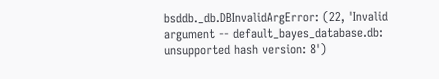bsddb._db.DBInvalidArgError: (22, 'Invalid argument -- default_bayes_database.db: unsupported hash version: 8')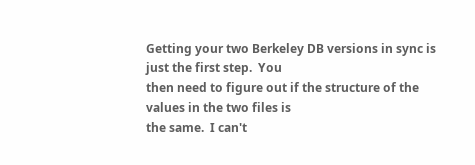Getting your two Berkeley DB versions in sync is just the first step.  You
then need to figure out if the structure of the values in the two files is
the same.  I can't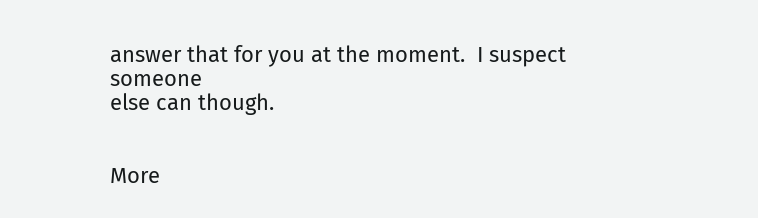answer that for you at the moment.  I suspect someone
else can though.


More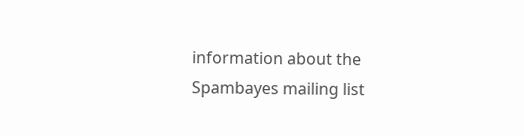information about the Spambayes mailing list